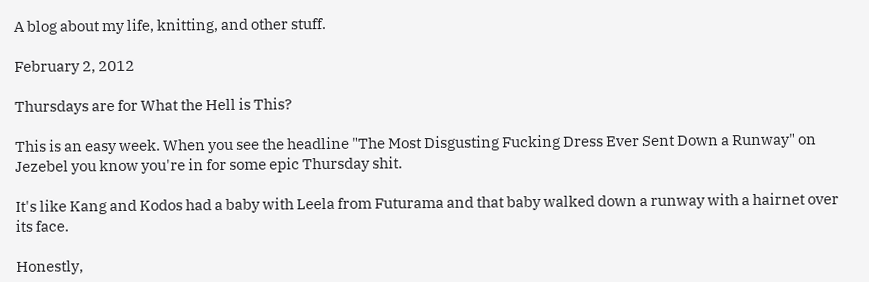A blog about my life, knitting, and other stuff.

February 2, 2012

Thursdays are for What the Hell is This?

This is an easy week. When you see the headline "The Most Disgusting Fucking Dress Ever Sent Down a Runway" on Jezebel you know you're in for some epic Thursday shit.

It's like Kang and Kodos had a baby with Leela from Futurama and that baby walked down a runway with a hairnet over its face.

Honestly,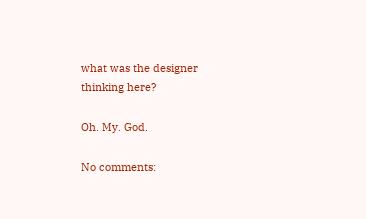what was the designer thinking here?

Oh. My. God.

No comments: